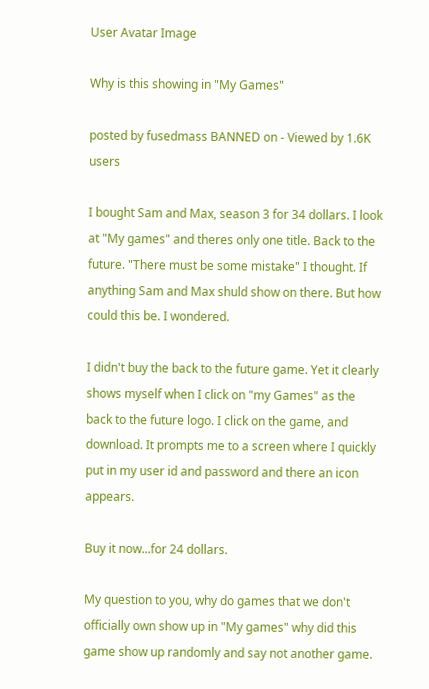User Avatar Image

Why is this showing in "My Games"

posted by fusedmass BANNED on - Viewed by 1.6K users

I bought Sam and Max, season 3 for 34 dollars. I look at "My games" and theres only one title. Back to the future. "There must be some mistake" I thought. If anything Sam and Max shuld show on there. But how could this be. I wondered.

I didn't buy the back to the future game. Yet it clearly shows myself when I click on "my Games" as the back to the future logo. I click on the game, and download. It prompts me to a screen where I quickly put in my user id and password and there an icon appears.

Buy it now...for 24 dollars.

My question to you, why do games that we don't officially own show up in "My games" why did this game show up randomly and say not another game.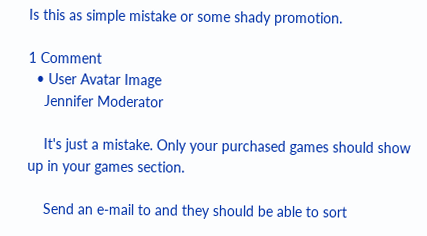Is this as simple mistake or some shady promotion.

1 Comment
  • User Avatar Image
    Jennifer Moderator

    It's just a mistake. Only your purchased games should show up in your games section.

    Send an e-mail to and they should be able to sort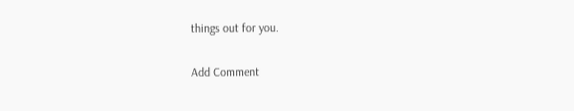things out for you.

Add Comment